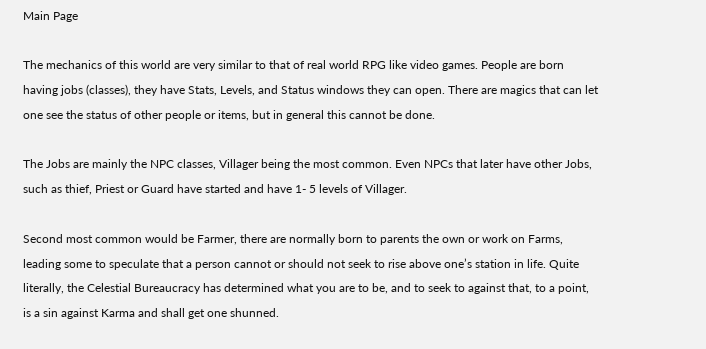Main Page

The mechanics of this world are very similar to that of real world RPG like video games. People are born having jobs (classes), they have Stats, Levels, and Status windows they can open. There are magics that can let one see the status of other people or items, but in general this cannot be done.

The Jobs are mainly the NPC classes, Villager being the most common. Even NPCs that later have other Jobs, such as thief, Priest or Guard have started and have 1- 5 levels of Villager.

Second most common would be Farmer, there are normally born to parents the own or work on Farms, leading some to speculate that a person cannot or should not seek to rise above one’s station in life. Quite literally, the Celestial Bureaucracy has determined what you are to be, and to seek to against that, to a point, is a sin against Karma and shall get one shunned.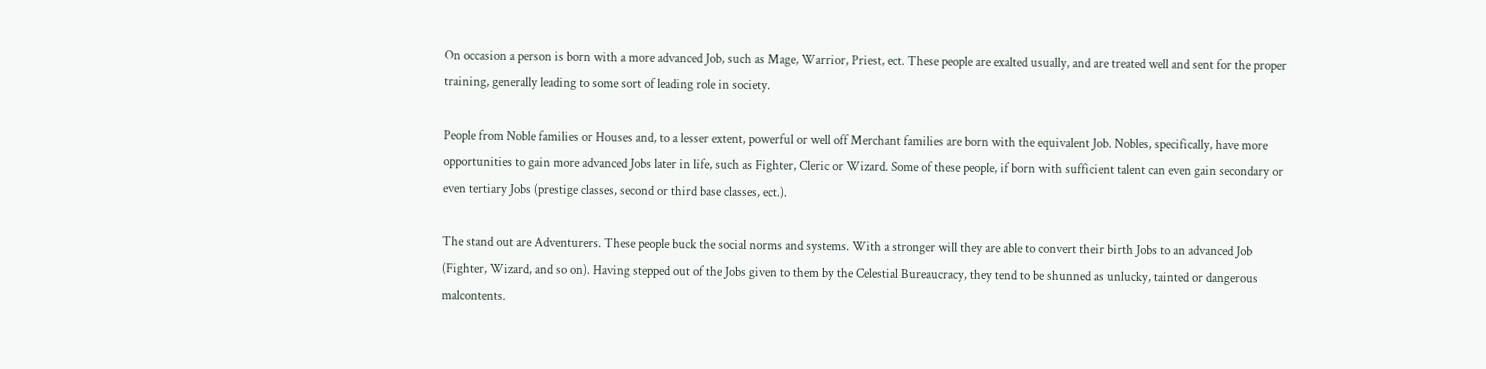On occasion a person is born with a more advanced Job, such as Mage, Warrior, Priest, ect. These people are exalted usually, and are treated well and sent for the proper training, generally leading to some sort of leading role in society.

People from Noble families or Houses and, to a lesser extent, powerful or well off Merchant families are born with the equivalent Job. Nobles, specifically, have more opportunities to gain more advanced Jobs later in life, such as Fighter, Cleric or Wizard. Some of these people, if born with sufficient talent can even gain secondary or even tertiary Jobs (prestige classes, second or third base classes, ect.).

The stand out are Adventurers. These people buck the social norms and systems. With a stronger will they are able to convert their birth Jobs to an advanced Job (Fighter, Wizard, and so on). Having stepped out of the Jobs given to them by the Celestial Bureaucracy, they tend to be shunned as unlucky, tainted or dangerous malcontents.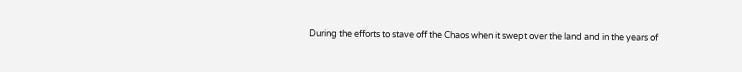During the efforts to stave off the Chaos when it swept over the land and in the years of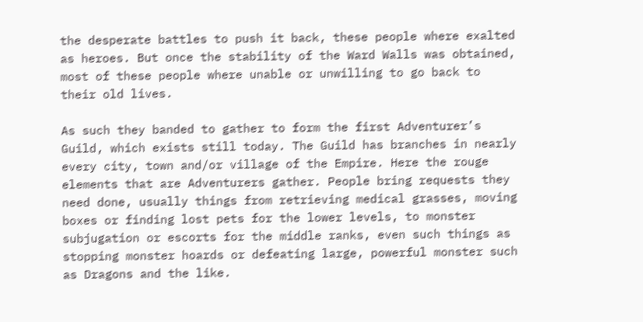the desperate battles to push it back, these people where exalted as heroes. But once the stability of the Ward Walls was obtained, most of these people where unable or unwilling to go back to their old lives.

As such they banded to gather to form the first Adventurer’s Guild, which exists still today. The Guild has branches in nearly every city, town and/or village of the Empire. Here the rouge elements that are Adventurers gather. People bring requests they need done, usually things from retrieving medical grasses, moving boxes or finding lost pets for the lower levels, to monster subjugation or escorts for the middle ranks, even such things as stopping monster hoards or defeating large, powerful monster such as Dragons and the like.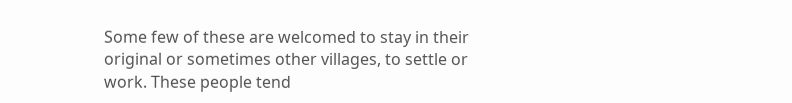Some few of these are welcomed to stay in their original or sometimes other villages, to settle or work. These people tend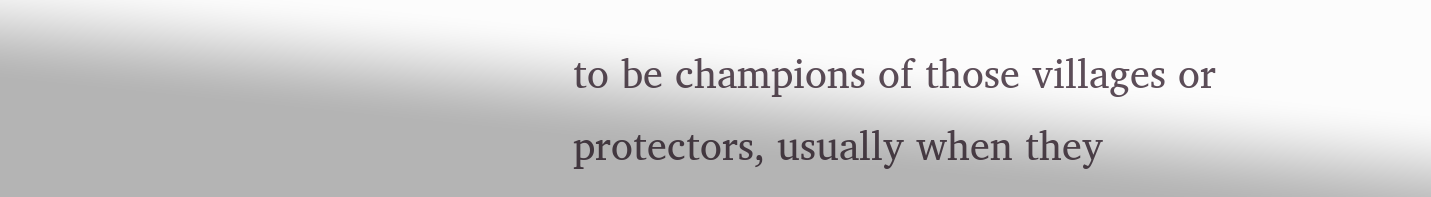to be champions of those villages or protectors, usually when they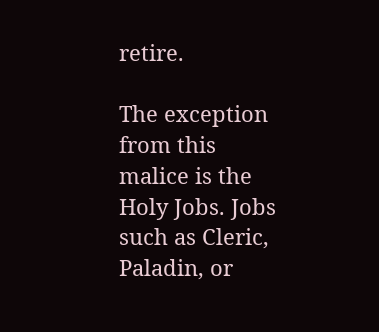retire.

The exception from this malice is the Holy Jobs. Jobs such as Cleric, Paladin, or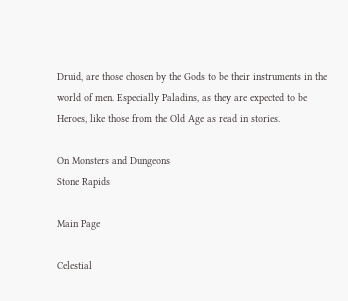Druid, are those chosen by the Gods to be their instruments in the world of men. Especially Paladins, as they are expected to be Heroes, like those from the Old Age as read in stories.

On Monsters and Dungeons
Stone Rapids

Main Page

Celestial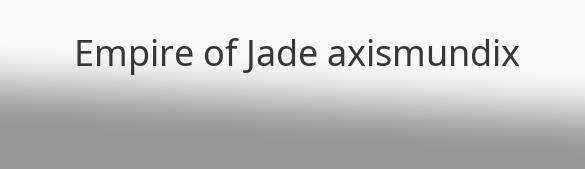Empire of Jade axismundix